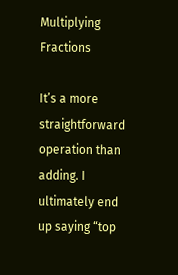Multiplying Fractions

It’s a more straightforward operation than adding. I ultimately end up saying “top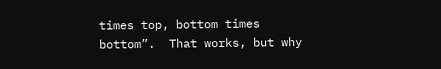times top, bottom times bottom”.  That works, but why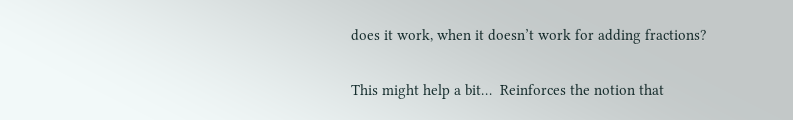does it work, when it doesn’t work for adding fractions?

This might help a bit…  Reinforces the notion that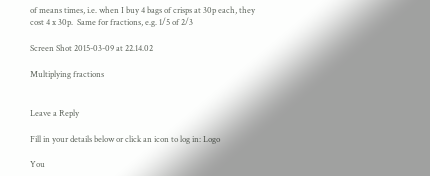of means times, i.e. when I buy 4 bags of crisps at 30p each, they cost 4 x 30p.  Same for fractions, e.g. 1/5 of 2/3

Screen Shot 2015-03-09 at 22.14.02

Multiplying fractions


Leave a Reply

Fill in your details below or click an icon to log in: Logo

You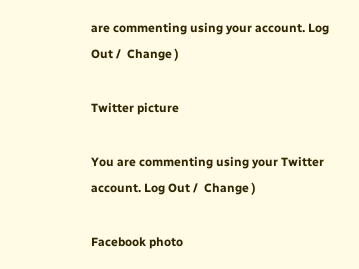are commenting using your account. Log Out /  Change )

Twitter picture

You are commenting using your Twitter account. Log Out /  Change )

Facebook photo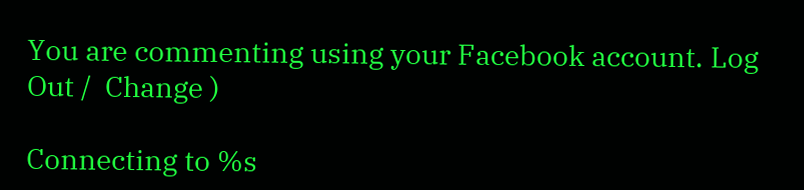You are commenting using your Facebook account. Log Out /  Change )

Connecting to %s